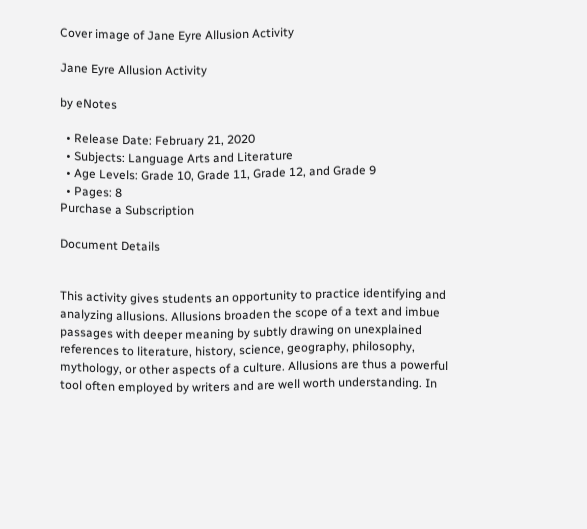Cover image of Jane Eyre Allusion Activity

Jane Eyre Allusion Activity

by eNotes

  • Release Date: February 21, 2020
  • Subjects: Language Arts and Literature
  • Age Levels: Grade 10, Grade 11, Grade 12, and Grade 9
  • Pages: 8
Purchase a Subscription

Document Details


This activity gives students an opportunity to practice identifying and analyzing allusions. Allusions broaden the scope of a text and imbue passages with deeper meaning by subtly drawing on unexplained references to literature, history, science, geography, philosophy, mythology, or other aspects of a culture. Allusions are thus a powerful tool often employed by writers and are well worth understanding. In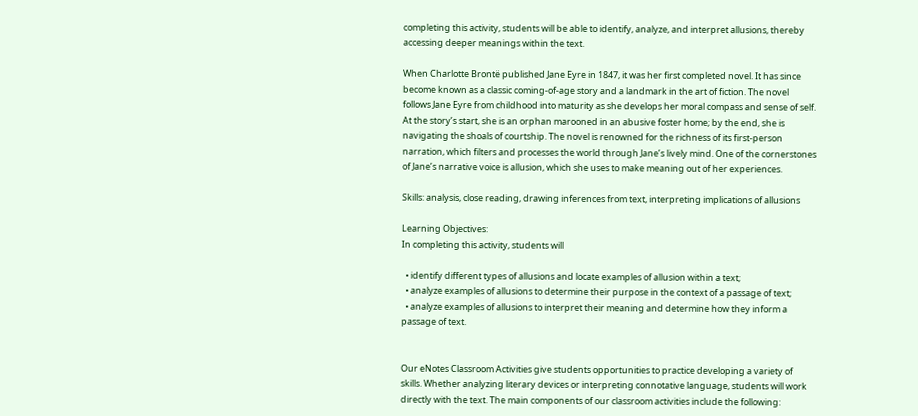completing this activity, students will be able to identify, analyze, and interpret allusions, thereby accessing deeper meanings within the text.

When Charlotte Brontë published Jane Eyre in 1847, it was her first completed novel. It has since become known as a classic coming-of-age story and a landmark in the art of fiction. The novel follows Jane Eyre from childhood into maturity as she develops her moral compass and sense of self. At the story’s start, she is an orphan marooned in an abusive foster home; by the end, she is navigating the shoals of courtship. The novel is renowned for the richness of its first-person narration, which filters and processes the world through Jane’s lively mind. One of the cornerstones of Jane’s narrative voice is allusion, which she uses to make meaning out of her experiences.

Skills: analysis, close reading, drawing inferences from text, interpreting implications of allusions

Learning Objectives:
In completing this activity, students will

  • identify different types of allusions and locate examples of allusion within a text;
  • analyze examples of allusions to determine their purpose in the context of a passage of text;
  • analyze examples of allusions to interpret their meaning and determine how they inform a passage of text.


Our eNotes Classroom Activities give students opportunities to practice developing a variety of skills. Whether analyzing literary devices or interpreting connotative language, students will work directly with the text. The main components of our classroom activities include the following: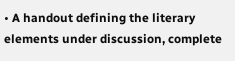• A handout defining the literary elements under discussion, complete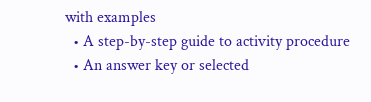with examples
  • A step-by-step guide to activity procedure
  • An answer key or selected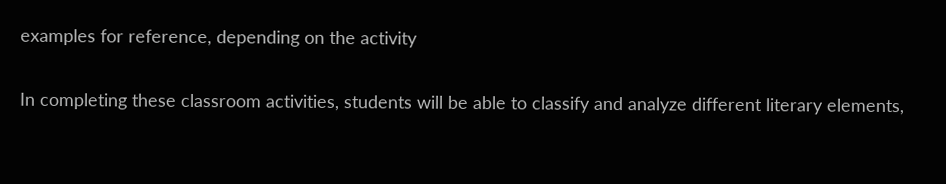examples for reference, depending on the activity

In completing these classroom activities, students will be able to classify and analyze different literary elements,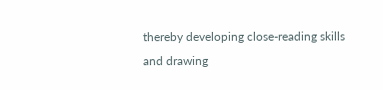thereby developing close-reading skills and drawing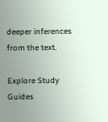deeper inferences from the text.

Explore Study Guides